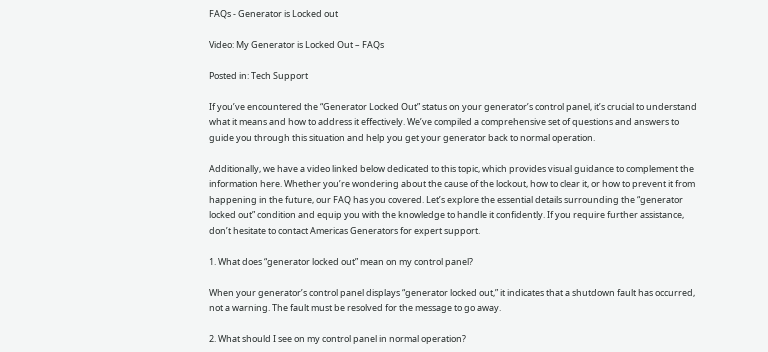FAQs - Generator is Locked out

Video: My Generator is Locked Out – FAQs

Posted in: Tech Support

If you’ve encountered the “Generator Locked Out” status on your generator’s control panel, it’s crucial to understand what it means and how to address it effectively. We’ve compiled a comprehensive set of questions and answers to guide you through this situation and help you get your generator back to normal operation.

Additionally, we have a video linked below dedicated to this topic, which provides visual guidance to complement the information here. Whether you’re wondering about the cause of the lockout, how to clear it, or how to prevent it from happening in the future, our FAQ has you covered. Let’s explore the essential details surrounding the “generator locked out” condition and equip you with the knowledge to handle it confidently. If you require further assistance, don’t hesitate to contact Americas Generators for expert support.

1. What does “generator locked out” mean on my control panel?

When your generator’s control panel displays “generator locked out,” it indicates that a shutdown fault has occurred, not a warning. The fault must be resolved for the message to go away.

2. What should I see on my control panel in normal operation?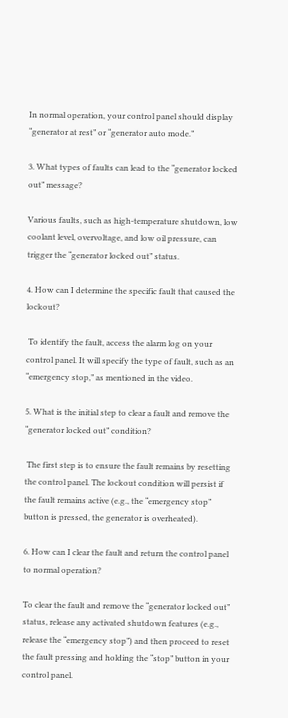In normal operation, your control panel should display “generator at rest” or “generator auto mode.”

3. What types of faults can lead to the “generator locked out” message?

Various faults, such as high-temperature shutdown, low coolant level, overvoltage, and low oil pressure, can trigger the “generator locked out” status.

4. How can I determine the specific fault that caused the lockout?

 To identify the fault, access the alarm log on your control panel. It will specify the type of fault, such as an “emergency stop,” as mentioned in the video.

5. What is the initial step to clear a fault and remove the “generator locked out” condition?

 The first step is to ensure the fault remains by resetting the control panel. The lockout condition will persist if the fault remains active (e.g., the “emergency stop” button is pressed, the generator is overheated).

6. How can I clear the fault and return the control panel to normal operation?

To clear the fault and remove the “generator locked out” status, release any activated shutdown features (e.g., release the “emergency stop”) and then proceed to reset the fault pressing and holding the “stop” button in your control panel.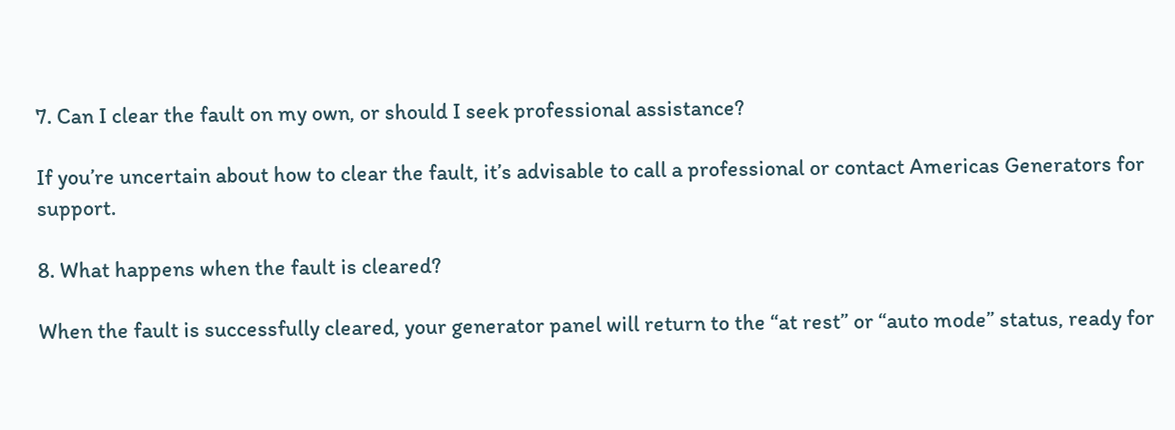7. Can I clear the fault on my own, or should I seek professional assistance?

If you’re uncertain about how to clear the fault, it’s advisable to call a professional or contact Americas Generators for support.

8. What happens when the fault is cleared?

When the fault is successfully cleared, your generator panel will return to the “at rest” or “auto mode” status, ready for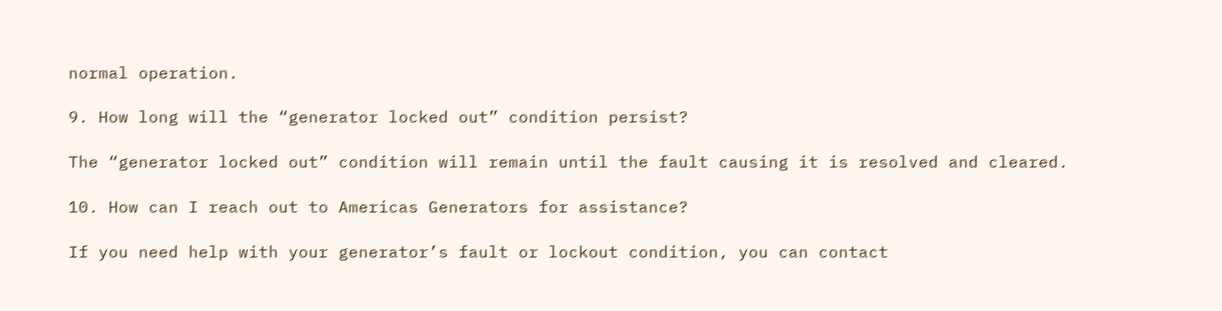normal operation.

9. How long will the “generator locked out” condition persist?

The “generator locked out” condition will remain until the fault causing it is resolved and cleared.

10. How can I reach out to Americas Generators for assistance?

If you need help with your generator’s fault or lockout condition, you can contact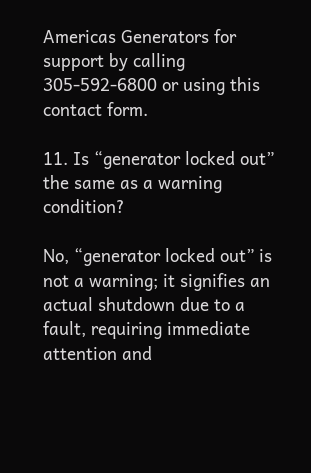Americas Generators for support by calling 305-592-6800 or using this contact form.

11. Is “generator locked out” the same as a warning condition?

No, “generator locked out” is not a warning; it signifies an actual shutdown due to a fault, requiring immediate attention and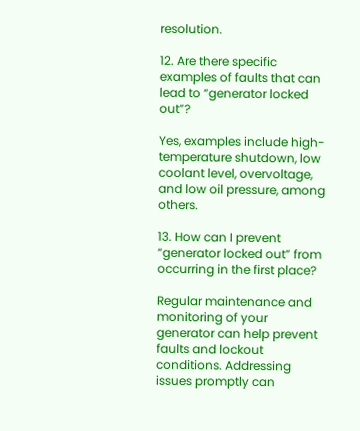resolution.

12. Are there specific examples of faults that can lead to “generator locked out”?

Yes, examples include high-temperature shutdown, low coolant level, overvoltage, and low oil pressure, among others.

13. How can I prevent “generator locked out” from occurring in the first place?

Regular maintenance and monitoring of your generator can help prevent faults and lockout conditions. Addressing issues promptly can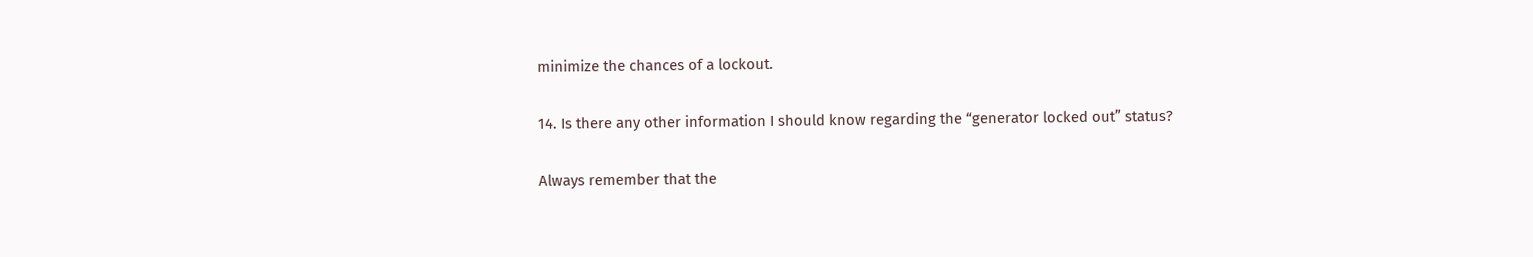minimize the chances of a lockout.

14. Is there any other information I should know regarding the “generator locked out” status?

Always remember that the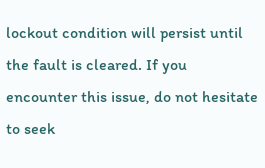lockout condition will persist until the fault is cleared. If you encounter this issue, do not hesitate to seek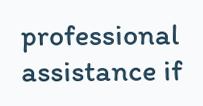professional assistance if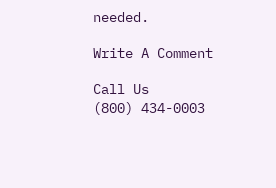needed.

Write A Comment

Call Us
(800) 434-0003